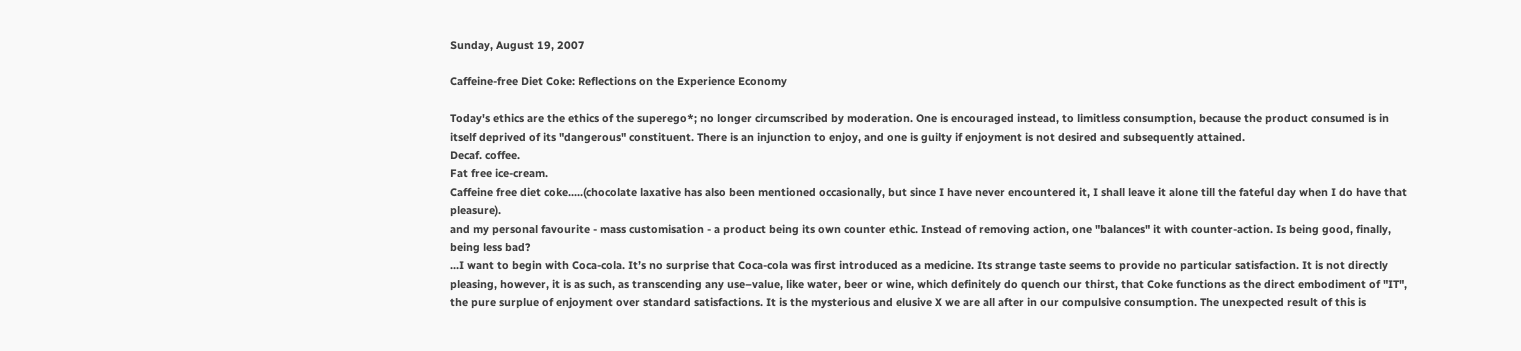Sunday, August 19, 2007

Caffeine-free Diet Coke: Reflections on the Experience Economy

Today's ethics are the ethics of the superego*; no longer circumscribed by moderation. One is encouraged instead, to limitless consumption, because the product consumed is in itself deprived of its "dangerous" constituent. There is an injunction to enjoy, and one is guilty if enjoyment is not desired and subsequently attained.
Decaf. coffee.
Fat free ice-cream.
Caffeine free diet coke.....(chocolate laxative has also been mentioned occasionally, but since I have never encountered it, I shall leave it alone till the fateful day when I do have that pleasure).
and my personal favourite - mass customisation - a product being its own counter ethic. Instead of removing action, one "balances" it with counter-action. Is being good, finally, being less bad?
...I want to begin with Coca-cola. It’s no surprise that Coca-cola was first introduced as a medicine. Its strange taste seems to provide no particular satisfaction. It is not directly pleasing, however, it is as such, as transcending any use–value, like water, beer or wine, which definitely do quench our thirst, that Coke functions as the direct embodiment of "IT", the pure surplue of enjoyment over standard satisfactions. It is the mysterious and elusive X we are all after in our compulsive consumption. The unexpected result of this is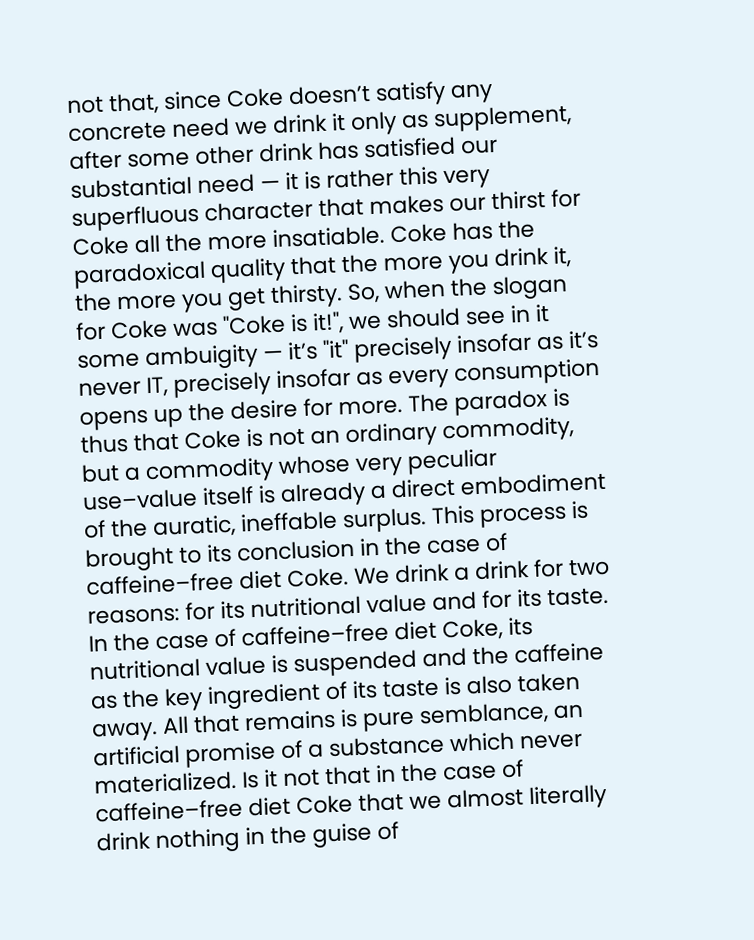not that, since Coke doesn’t satisfy any concrete need we drink it only as supplement, after some other drink has satisfied our substantial need — it is rather this very superfluous character that makes our thirst for Coke all the more insatiable. Coke has the paradoxical quality that the more you drink it, the more you get thirsty. So, when the slogan for Coke was "Coke is it!", we should see in it some ambuigity — it’s "it" precisely insofar as it’s never IT, precisely insofar as every consumption opens up the desire for more. The paradox is thus that Coke is not an ordinary commodity, but a commodity whose very peculiar use–value itself is already a direct embodiment of the auratic, ineffable surplus. This process is brought to its conclusion in the case of caffeine–free diet Coke. We drink a drink for two reasons: for its nutritional value and for its taste. In the case of caffeine–free diet Coke, its nutritional value is suspended and the caffeine as the key ingredient of its taste is also taken away. All that remains is pure semblance, an artificial promise of a substance which never materialized. Is it not that in the case of caffeine–free diet Coke that we almost literally drink nothing in the guise of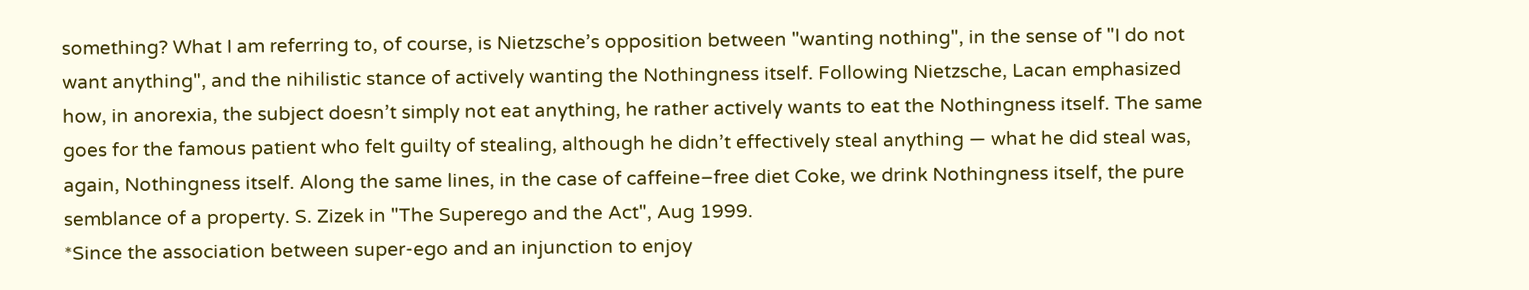something? What I am referring to, of course, is Nietzsche’s opposition between "wanting nothing", in the sense of "I do not want anything", and the nihilistic stance of actively wanting the Nothingness itself. Following Nietzsche, Lacan emphasized how, in anorexia, the subject doesn’t simply not eat anything, he rather actively wants to eat the Nothingness itself. The same goes for the famous patient who felt guilty of stealing, although he didn’t effectively steal anything — what he did steal was, again, Nothingness itself. Along the same lines, in the case of caffeine–free diet Coke, we drink Nothingness itself, the pure semblance of a property. S. Zizek in "The Superego and the Act", Aug 1999.
*Since the association between super-ego and an injunction to enjoy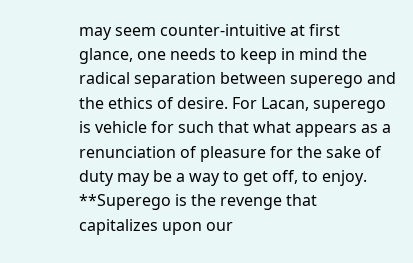may seem counter-intuitive at first glance, one needs to keep in mind the radical separation between superego and the ethics of desire. For Lacan, superego is vehicle for such that what appears as a renunciation of pleasure for the sake of duty may be a way to get off, to enjoy.
**Superego is the revenge that capitalizes upon our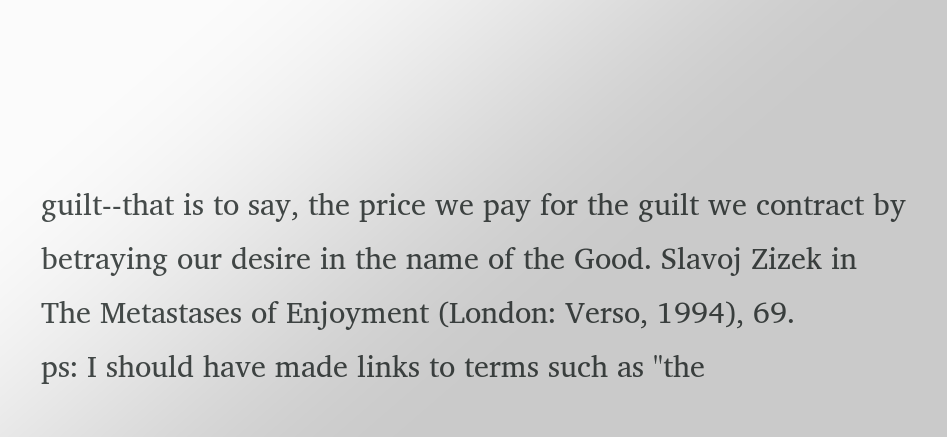guilt--that is to say, the price we pay for the guilt we contract by betraying our desire in the name of the Good. Slavoj Zizek in The Metastases of Enjoyment (London: Verso, 1994), 69.
ps: I should have made links to terms such as "the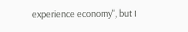experience economy", but I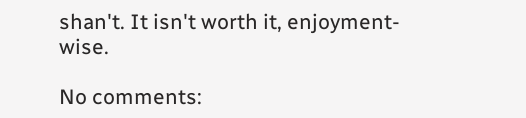shan't. It isn't worth it, enjoyment-wise.

No comments: